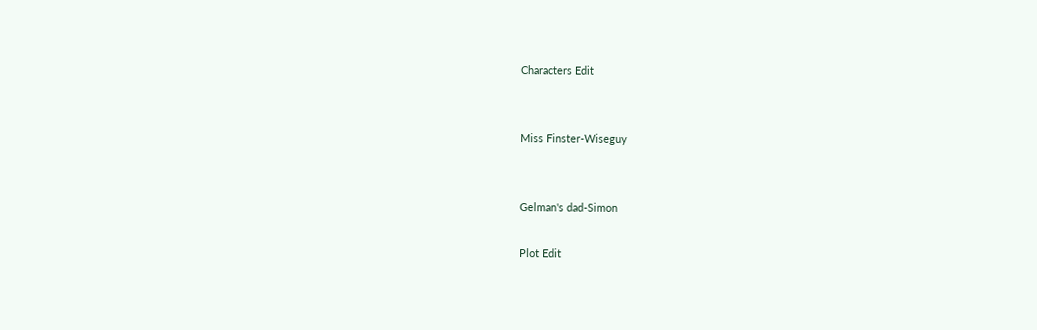Characters Edit


Miss Finster-Wiseguy


Gelman's dad-Simon

Plot Edit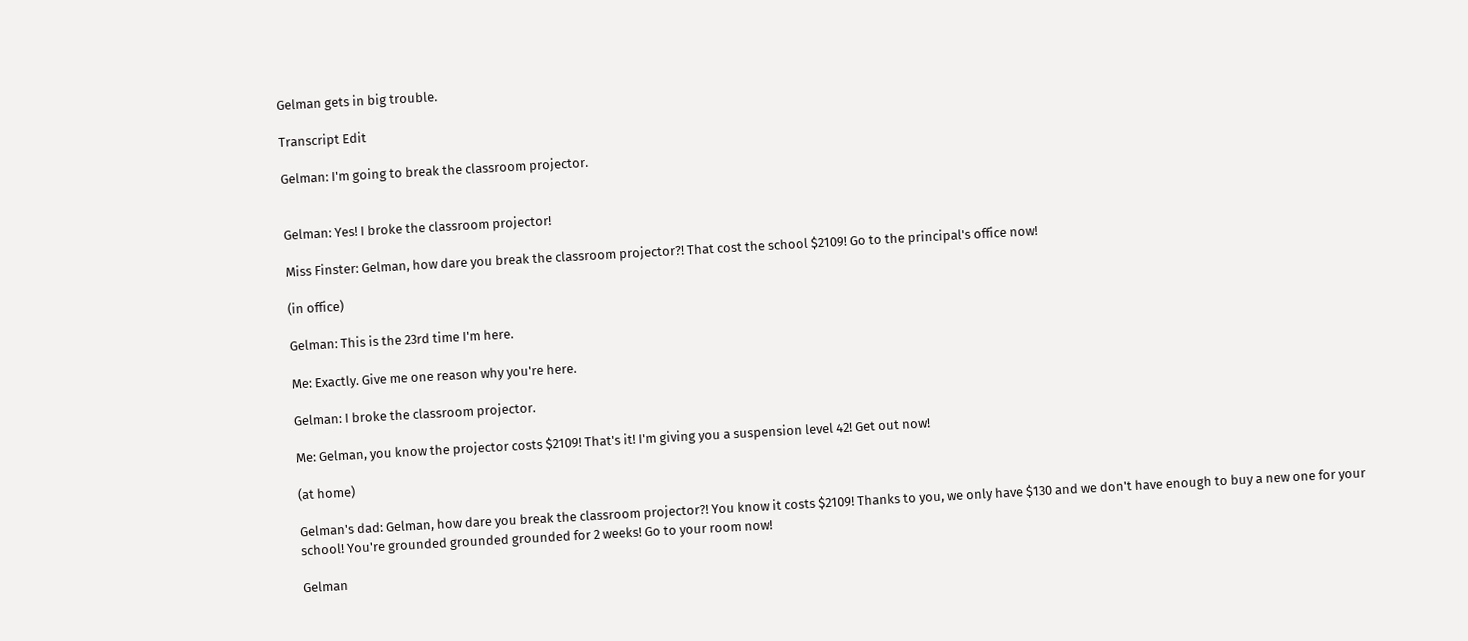Gelman gets in big trouble.

Transcript Edit

Gelman: I'm going to break the classroom projector.


Gelman: Yes! I broke the classroom projector!

Miss Finster: Gelman, how dare you break the classroom projector?! That cost the school $2109! Go to the principal's office now!

(in office)

Gelman: This is the 23rd time I'm here.

Me: Exactly. Give me one reason why you're here.

Gelman: I broke the classroom projector.

Me: Gelman, you know the projector costs $2109! That's it! I'm giving you a suspension level 42! Get out now!

(at home)

Gelman's dad: Gelman, how dare you break the classroom projector?! You know it costs $2109! Thanks to you, we only have $130 and we don't have enough to buy a new one for your school! You're grounded grounded grounded for 2 weeks! Go to your room now!

Gelman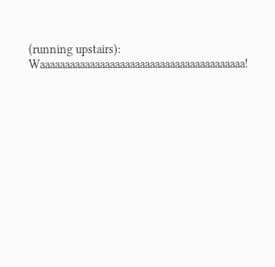(running upstairs): Waaaaaaaaaaaaaaaaaaaaaaaaaaaaaaaaaaaaaaaaa!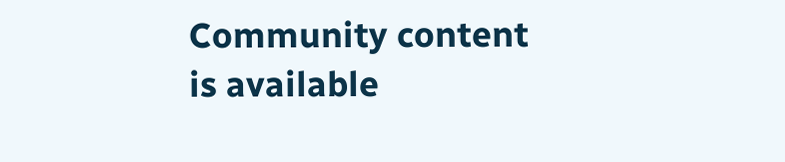Community content is available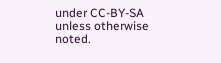under CC-BY-SA unless otherwise noted.